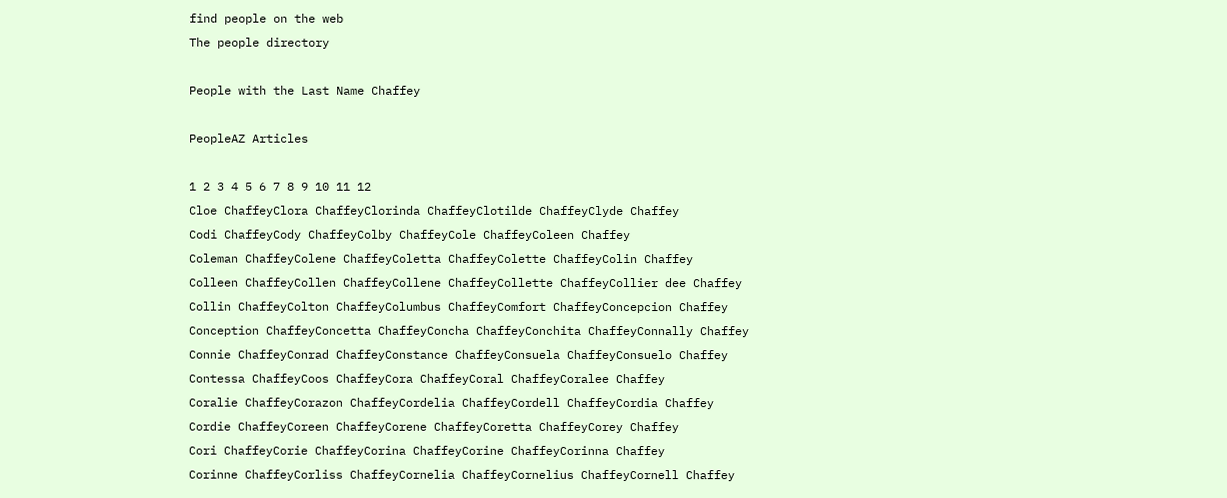find people on the web
The people directory

People with the Last Name Chaffey

PeopleAZ Articles

1 2 3 4 5 6 7 8 9 10 11 12
Cloe ChaffeyClora ChaffeyClorinda ChaffeyClotilde ChaffeyClyde Chaffey
Codi ChaffeyCody ChaffeyColby ChaffeyCole ChaffeyColeen Chaffey
Coleman ChaffeyColene ChaffeyColetta ChaffeyColette ChaffeyColin Chaffey
Colleen ChaffeyCollen ChaffeyCollene ChaffeyCollette ChaffeyCollier dee Chaffey
Collin ChaffeyColton ChaffeyColumbus ChaffeyComfort ChaffeyConcepcion Chaffey
Conception ChaffeyConcetta ChaffeyConcha ChaffeyConchita ChaffeyConnally Chaffey
Connie ChaffeyConrad ChaffeyConstance ChaffeyConsuela ChaffeyConsuelo Chaffey
Contessa ChaffeyCoos ChaffeyCora ChaffeyCoral ChaffeyCoralee Chaffey
Coralie ChaffeyCorazon ChaffeyCordelia ChaffeyCordell ChaffeyCordia Chaffey
Cordie ChaffeyCoreen ChaffeyCorene ChaffeyCoretta ChaffeyCorey Chaffey
Cori ChaffeyCorie ChaffeyCorina ChaffeyCorine ChaffeyCorinna Chaffey
Corinne ChaffeyCorliss ChaffeyCornelia ChaffeyCornelius ChaffeyCornell Chaffey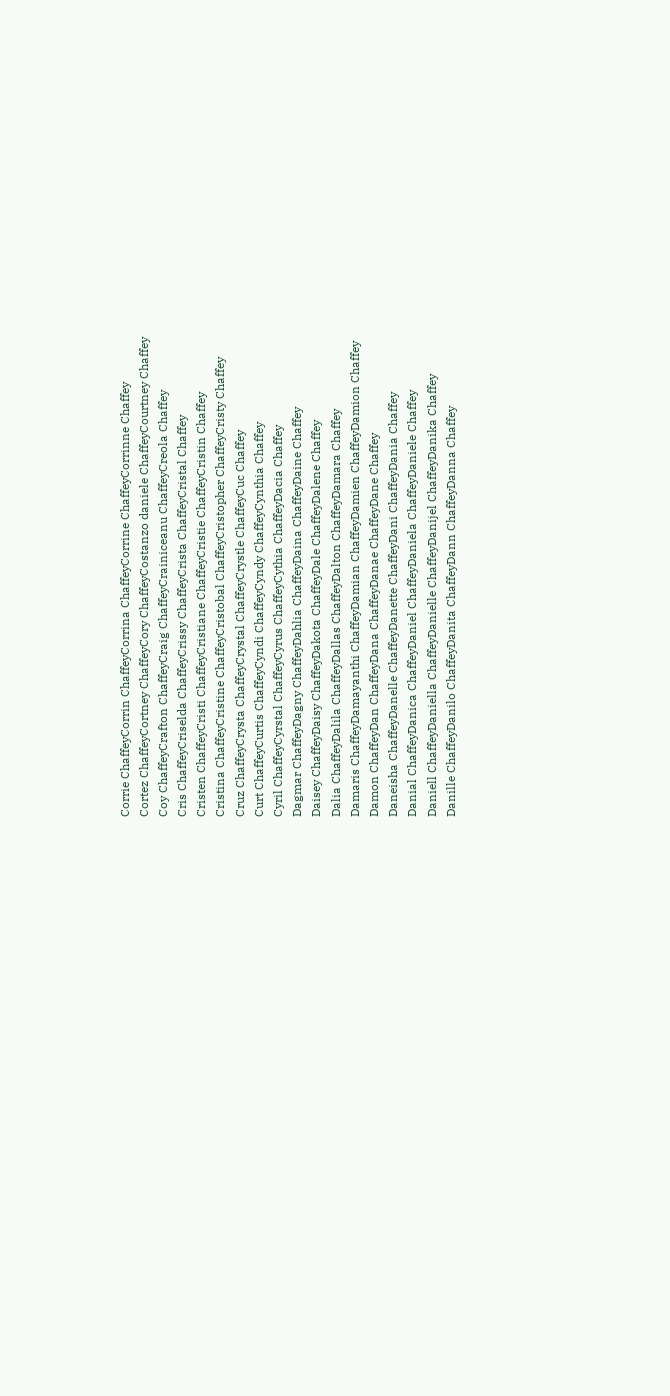Corrie ChaffeyCorrin ChaffeyCorrina ChaffeyCorrine ChaffeyCorrinne Chaffey
Cortez ChaffeyCortney ChaffeyCory ChaffeyCostanzo daniele ChaffeyCourtney Chaffey
Coy ChaffeyCrafton ChaffeyCraig ChaffeyCrainiceanu ChaffeyCreola Chaffey
Cris ChaffeyCriselda ChaffeyCrissy ChaffeyCrista ChaffeyCristal Chaffey
Cristen ChaffeyCristi ChaffeyCristiane ChaffeyCristie ChaffeyCristin Chaffey
Cristina ChaffeyCristine ChaffeyCristobal ChaffeyCristopher ChaffeyCristy Chaffey
Cruz ChaffeyCrysta ChaffeyCrystal ChaffeyCrystle ChaffeyCuc Chaffey
Curt ChaffeyCurtis ChaffeyCyndi ChaffeyCyndy ChaffeyCynthia Chaffey
Cyril ChaffeyCyrstal ChaffeyCyrus ChaffeyCythia ChaffeyDacia Chaffey
Dagmar ChaffeyDagny ChaffeyDahlia ChaffeyDaina ChaffeyDaine Chaffey
Daisey ChaffeyDaisy ChaffeyDakota ChaffeyDale ChaffeyDalene Chaffey
Dalia ChaffeyDalila ChaffeyDallas ChaffeyDalton ChaffeyDamara Chaffey
Damaris ChaffeyDamayanthi ChaffeyDamian ChaffeyDamien ChaffeyDamion Chaffey
Damon ChaffeyDan ChaffeyDana ChaffeyDanae ChaffeyDane Chaffey
Daneisha ChaffeyDanelle ChaffeyDanette ChaffeyDani ChaffeyDania Chaffey
Danial ChaffeyDanica ChaffeyDaniel ChaffeyDaniela ChaffeyDaniele Chaffey
Daniell ChaffeyDaniella ChaffeyDanielle ChaffeyDanijel ChaffeyDanika Chaffey
Danille ChaffeyDanilo ChaffeyDanita ChaffeyDann ChaffeyDanna Chaffey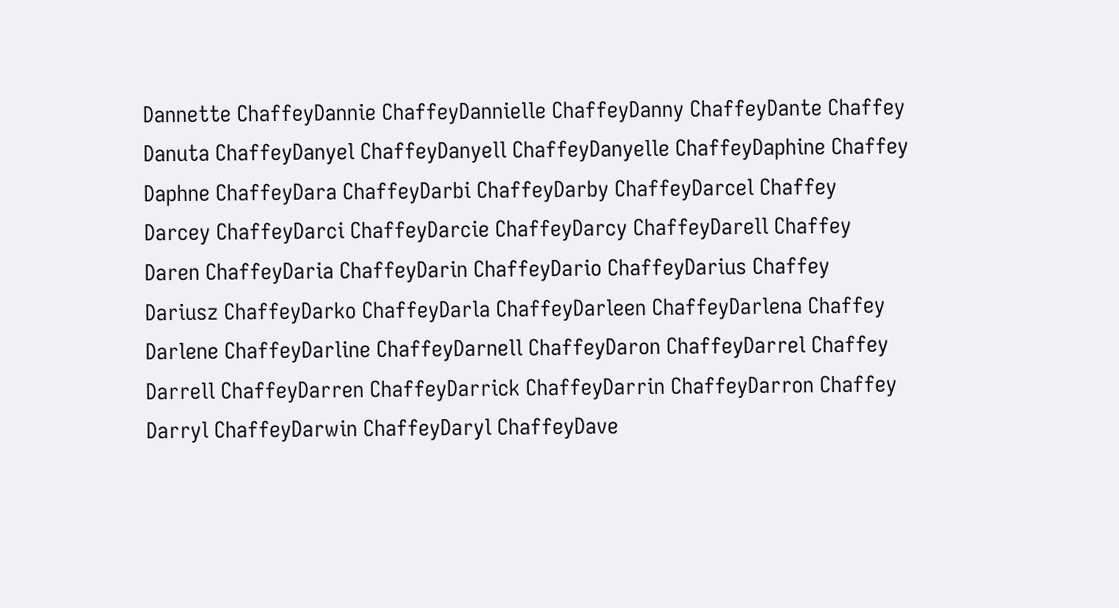Dannette ChaffeyDannie ChaffeyDannielle ChaffeyDanny ChaffeyDante Chaffey
Danuta ChaffeyDanyel ChaffeyDanyell ChaffeyDanyelle ChaffeyDaphine Chaffey
Daphne ChaffeyDara ChaffeyDarbi ChaffeyDarby ChaffeyDarcel Chaffey
Darcey ChaffeyDarci ChaffeyDarcie ChaffeyDarcy ChaffeyDarell Chaffey
Daren ChaffeyDaria ChaffeyDarin ChaffeyDario ChaffeyDarius Chaffey
Dariusz ChaffeyDarko ChaffeyDarla ChaffeyDarleen ChaffeyDarlena Chaffey
Darlene ChaffeyDarline ChaffeyDarnell ChaffeyDaron ChaffeyDarrel Chaffey
Darrell ChaffeyDarren ChaffeyDarrick ChaffeyDarrin ChaffeyDarron Chaffey
Darryl ChaffeyDarwin ChaffeyDaryl ChaffeyDave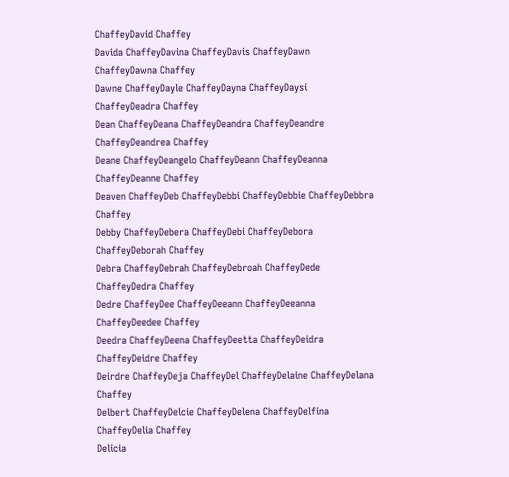ChaffeyDavid Chaffey
Davida ChaffeyDavina ChaffeyDavis ChaffeyDawn ChaffeyDawna Chaffey
Dawne ChaffeyDayle ChaffeyDayna ChaffeyDaysi ChaffeyDeadra Chaffey
Dean ChaffeyDeana ChaffeyDeandra ChaffeyDeandre ChaffeyDeandrea Chaffey
Deane ChaffeyDeangelo ChaffeyDeann ChaffeyDeanna ChaffeyDeanne Chaffey
Deaven ChaffeyDeb ChaffeyDebbi ChaffeyDebbie ChaffeyDebbra Chaffey
Debby ChaffeyDebera ChaffeyDebi ChaffeyDebora ChaffeyDeborah Chaffey
Debra ChaffeyDebrah ChaffeyDebroah ChaffeyDede ChaffeyDedra Chaffey
Dedre ChaffeyDee ChaffeyDeeann ChaffeyDeeanna ChaffeyDeedee Chaffey
Deedra ChaffeyDeena ChaffeyDeetta ChaffeyDeidra ChaffeyDeidre Chaffey
Deirdre ChaffeyDeja ChaffeyDel ChaffeyDelaine ChaffeyDelana Chaffey
Delbert ChaffeyDelcie ChaffeyDelena ChaffeyDelfina ChaffeyDelia Chaffey
Delicia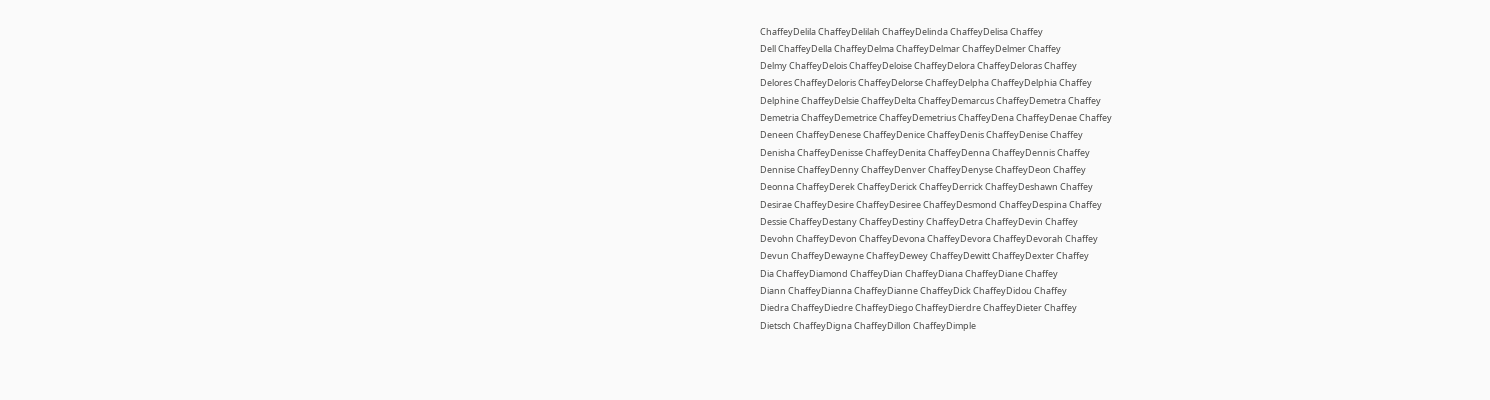ChaffeyDelila ChaffeyDelilah ChaffeyDelinda ChaffeyDelisa Chaffey
Dell ChaffeyDella ChaffeyDelma ChaffeyDelmar ChaffeyDelmer Chaffey
Delmy ChaffeyDelois ChaffeyDeloise ChaffeyDelora ChaffeyDeloras Chaffey
Delores ChaffeyDeloris ChaffeyDelorse ChaffeyDelpha ChaffeyDelphia Chaffey
Delphine ChaffeyDelsie ChaffeyDelta ChaffeyDemarcus ChaffeyDemetra Chaffey
Demetria ChaffeyDemetrice ChaffeyDemetrius ChaffeyDena ChaffeyDenae Chaffey
Deneen ChaffeyDenese ChaffeyDenice ChaffeyDenis ChaffeyDenise Chaffey
Denisha ChaffeyDenisse ChaffeyDenita ChaffeyDenna ChaffeyDennis Chaffey
Dennise ChaffeyDenny ChaffeyDenver ChaffeyDenyse ChaffeyDeon Chaffey
Deonna ChaffeyDerek ChaffeyDerick ChaffeyDerrick ChaffeyDeshawn Chaffey
Desirae ChaffeyDesire ChaffeyDesiree ChaffeyDesmond ChaffeyDespina Chaffey
Dessie ChaffeyDestany ChaffeyDestiny ChaffeyDetra ChaffeyDevin Chaffey
Devohn ChaffeyDevon ChaffeyDevona ChaffeyDevora ChaffeyDevorah Chaffey
Devun ChaffeyDewayne ChaffeyDewey ChaffeyDewitt ChaffeyDexter Chaffey
Dia ChaffeyDiamond ChaffeyDian ChaffeyDiana ChaffeyDiane Chaffey
Diann ChaffeyDianna ChaffeyDianne ChaffeyDick ChaffeyDidou Chaffey
Diedra ChaffeyDiedre ChaffeyDiego ChaffeyDierdre ChaffeyDieter Chaffey
Dietsch ChaffeyDigna ChaffeyDillon ChaffeyDimple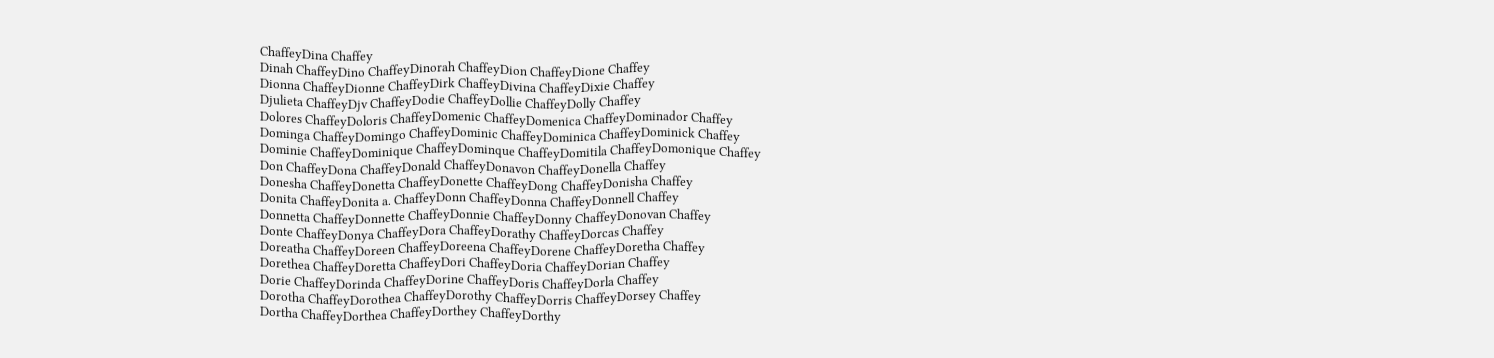ChaffeyDina Chaffey
Dinah ChaffeyDino ChaffeyDinorah ChaffeyDion ChaffeyDione Chaffey
Dionna ChaffeyDionne ChaffeyDirk ChaffeyDivina ChaffeyDixie Chaffey
Djulieta ChaffeyDjv ChaffeyDodie ChaffeyDollie ChaffeyDolly Chaffey
Dolores ChaffeyDoloris ChaffeyDomenic ChaffeyDomenica ChaffeyDominador Chaffey
Dominga ChaffeyDomingo ChaffeyDominic ChaffeyDominica ChaffeyDominick Chaffey
Dominie ChaffeyDominique ChaffeyDominque ChaffeyDomitila ChaffeyDomonique Chaffey
Don ChaffeyDona ChaffeyDonald ChaffeyDonavon ChaffeyDonella Chaffey
Donesha ChaffeyDonetta ChaffeyDonette ChaffeyDong ChaffeyDonisha Chaffey
Donita ChaffeyDonita a. ChaffeyDonn ChaffeyDonna ChaffeyDonnell Chaffey
Donnetta ChaffeyDonnette ChaffeyDonnie ChaffeyDonny ChaffeyDonovan Chaffey
Donte ChaffeyDonya ChaffeyDora ChaffeyDorathy ChaffeyDorcas Chaffey
Doreatha ChaffeyDoreen ChaffeyDoreena ChaffeyDorene ChaffeyDoretha Chaffey
Dorethea ChaffeyDoretta ChaffeyDori ChaffeyDoria ChaffeyDorian Chaffey
Dorie ChaffeyDorinda ChaffeyDorine ChaffeyDoris ChaffeyDorla Chaffey
Dorotha ChaffeyDorothea ChaffeyDorothy ChaffeyDorris ChaffeyDorsey Chaffey
Dortha ChaffeyDorthea ChaffeyDorthey ChaffeyDorthy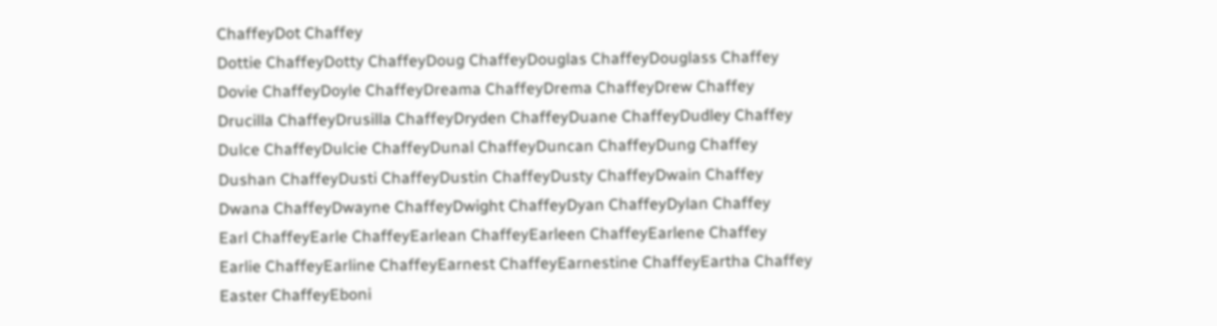ChaffeyDot Chaffey
Dottie ChaffeyDotty ChaffeyDoug ChaffeyDouglas ChaffeyDouglass Chaffey
Dovie ChaffeyDoyle ChaffeyDreama ChaffeyDrema ChaffeyDrew Chaffey
Drucilla ChaffeyDrusilla ChaffeyDryden ChaffeyDuane ChaffeyDudley Chaffey
Dulce ChaffeyDulcie ChaffeyDunal ChaffeyDuncan ChaffeyDung Chaffey
Dushan ChaffeyDusti ChaffeyDustin ChaffeyDusty ChaffeyDwain Chaffey
Dwana ChaffeyDwayne ChaffeyDwight ChaffeyDyan ChaffeyDylan Chaffey
Earl ChaffeyEarle ChaffeyEarlean ChaffeyEarleen ChaffeyEarlene Chaffey
Earlie ChaffeyEarline ChaffeyEarnest ChaffeyEarnestine ChaffeyEartha Chaffey
Easter ChaffeyEboni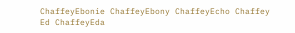ChaffeyEbonie ChaffeyEbony ChaffeyEcho Chaffey
Ed ChaffeyEda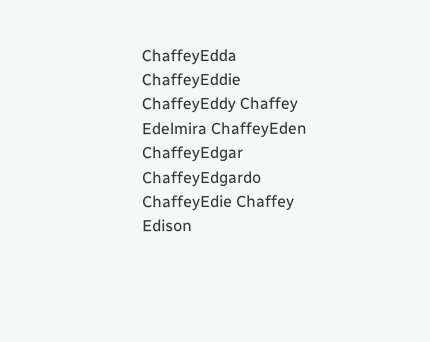ChaffeyEdda ChaffeyEddie ChaffeyEddy Chaffey
Edelmira ChaffeyEden ChaffeyEdgar ChaffeyEdgardo ChaffeyEdie Chaffey
Edison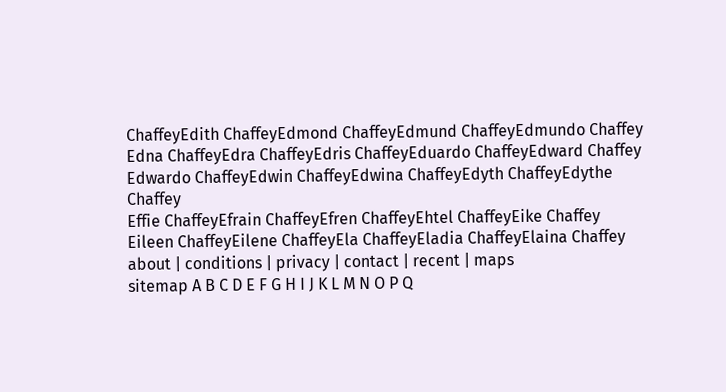ChaffeyEdith ChaffeyEdmond ChaffeyEdmund ChaffeyEdmundo Chaffey
Edna ChaffeyEdra ChaffeyEdris ChaffeyEduardo ChaffeyEdward Chaffey
Edwardo ChaffeyEdwin ChaffeyEdwina ChaffeyEdyth ChaffeyEdythe Chaffey
Effie ChaffeyEfrain ChaffeyEfren ChaffeyEhtel ChaffeyEike Chaffey
Eileen ChaffeyEilene ChaffeyEla ChaffeyEladia ChaffeyElaina Chaffey
about | conditions | privacy | contact | recent | maps
sitemap A B C D E F G H I J K L M N O P Q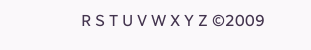R S T U V W X Y Z ©2009